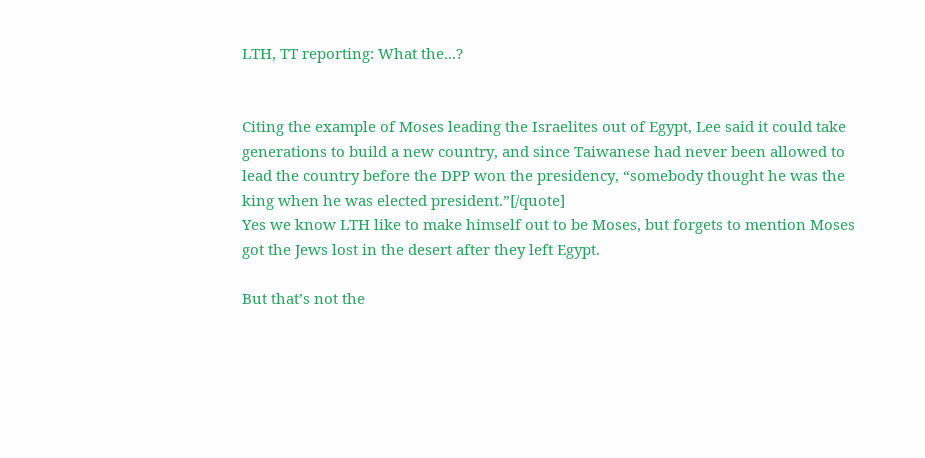LTH, TT reporting: What the...?


Citing the example of Moses leading the Israelites out of Egypt, Lee said it could take generations to build a new country, and since Taiwanese had never been allowed to lead the country before the DPP won the presidency, “somebody thought he was the king when he was elected president.”[/quote]
Yes we know LTH like to make himself out to be Moses, but forgets to mention Moses got the Jews lost in the desert after they left Egypt.

But that’s not the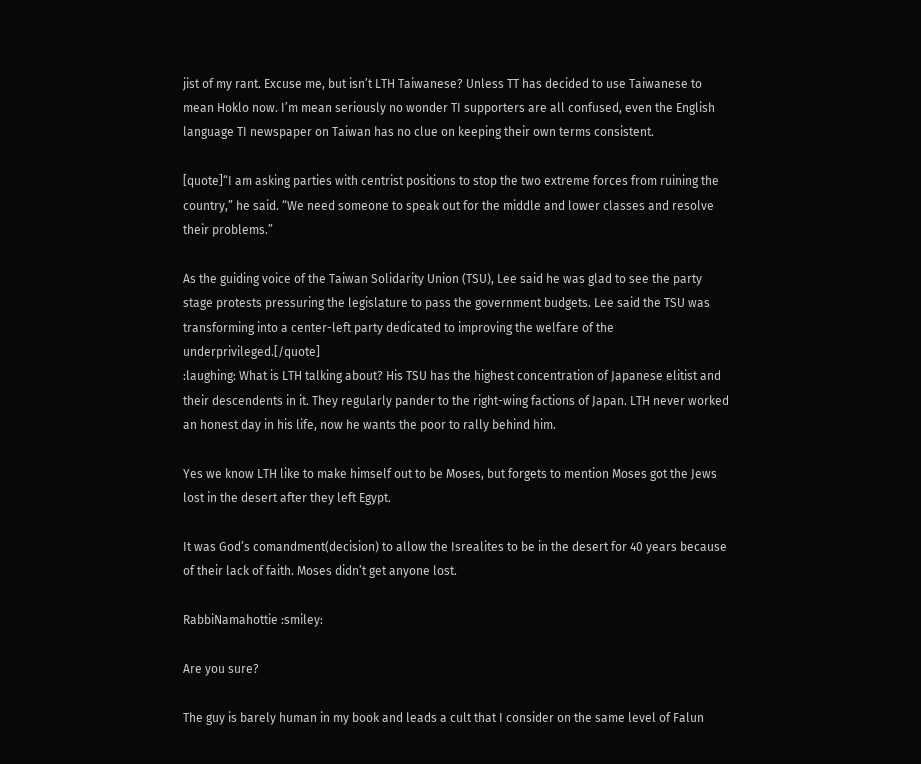jist of my rant. Excuse me, but isn’t LTH Taiwanese? Unless TT has decided to use Taiwanese to mean Hoklo now. I’m mean seriously no wonder TI supporters are all confused, even the English language TI newspaper on Taiwan has no clue on keeping their own terms consistent.

[quote]“I am asking parties with centrist positions to stop the two extreme forces from ruining the country,” he said. “We need someone to speak out for the middle and lower classes and resolve their problems.”

As the guiding voice of the Taiwan Solidarity Union (TSU), Lee said he was glad to see the party stage protests pressuring the legislature to pass the government budgets. Lee said the TSU was transforming into a center-left party dedicated to improving the welfare of the underprivileged.[/quote]
:laughing: What is LTH talking about? His TSU has the highest concentration of Japanese elitist and their descendents in it. They regularly pander to the right-wing factions of Japan. LTH never worked an honest day in his life, now he wants the poor to rally behind him.

Yes we know LTH like to make himself out to be Moses, but forgets to mention Moses got the Jews lost in the desert after they left Egypt.

It was God’s comandment(decision) to allow the Isrealites to be in the desert for 40 years because of their lack of faith. Moses didn’t get anyone lost.

RabbiNamahottie :smiley:

Are you sure?

The guy is barely human in my book and leads a cult that I consider on the same level of Falun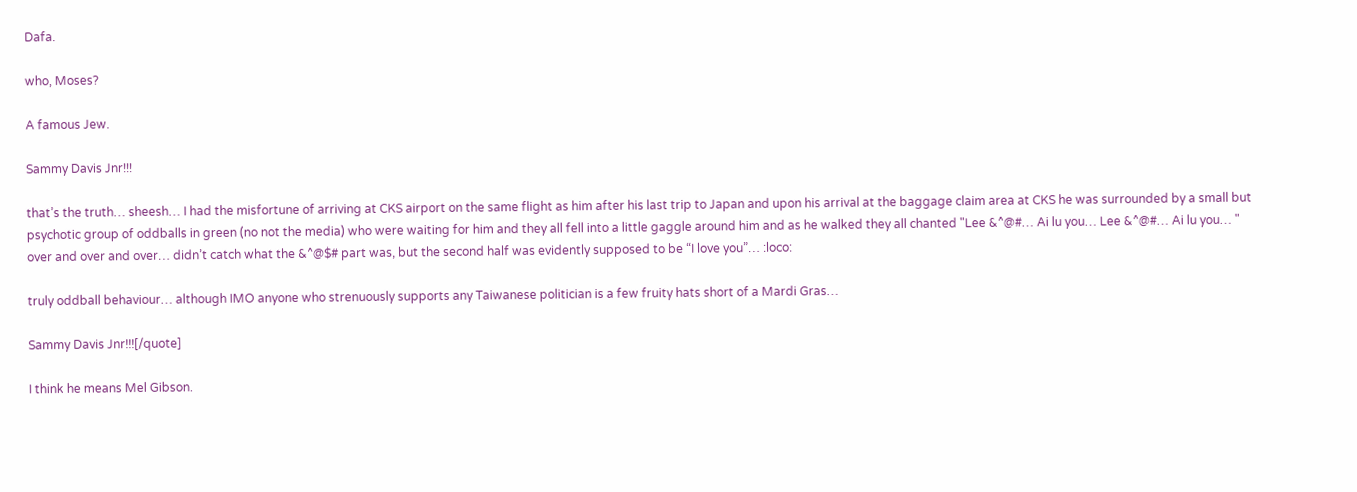Dafa.

who, Moses?

A famous Jew.

Sammy Davis Jnr!!!

that’s the truth… sheesh… I had the misfortune of arriving at CKS airport on the same flight as him after his last trip to Japan and upon his arrival at the baggage claim area at CKS he was surrounded by a small but psychotic group of oddballs in green (no not the media) who were waiting for him and they all fell into a little gaggle around him and as he walked they all chanted "Lee &^@#… Ai lu you… Lee &^@#… Ai lu you… " over and over and over… didn’t catch what the &^@$# part was, but the second half was evidently supposed to be “I love you”… :loco:

truly oddball behaviour… although IMO anyone who strenuously supports any Taiwanese politician is a few fruity hats short of a Mardi Gras…

Sammy Davis Jnr!!![/quote]

I think he means Mel Gibson.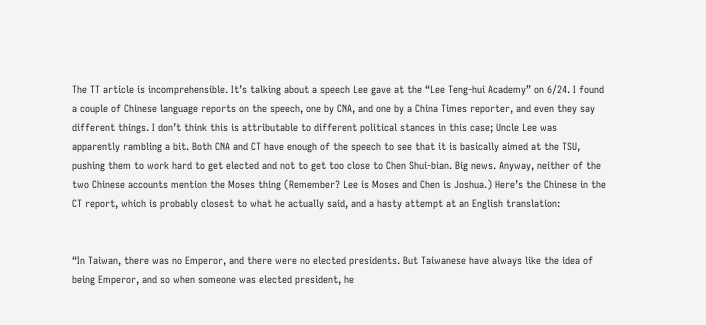The TT article is incomprehensible. It’s talking about a speech Lee gave at the “Lee Teng-hui Academy” on 6/24. I found a couple of Chinese language reports on the speech, one by CNA, and one by a China Times reporter, and even they say different things. I don’t think this is attributable to different political stances in this case; Uncle Lee was apparently rambling a bit. Both CNA and CT have enough of the speech to see that it is basically aimed at the TSU, pushing them to work hard to get elected and not to get too close to Chen Shui-bian. Big news. Anyway, neither of the two Chinese accounts mention the Moses thing (Remember? Lee is Moses and Chen is Joshua.) Here’s the Chinese in the CT report, which is probably closest to what he actually said, and a hasty attempt at an English translation:


“In Taiwan, there was no Emperor, and there were no elected presidents. But Taiwanese have always like the idea of being Emperor, and so when someone was elected president, he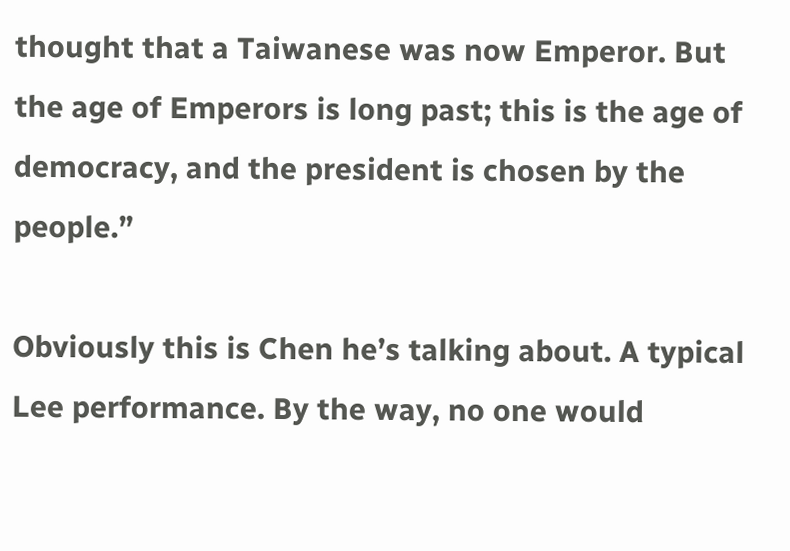thought that a Taiwanese was now Emperor. But the age of Emperors is long past; this is the age of democracy, and the president is chosen by the people.”

Obviously this is Chen he’s talking about. A typical Lee performance. By the way, no one would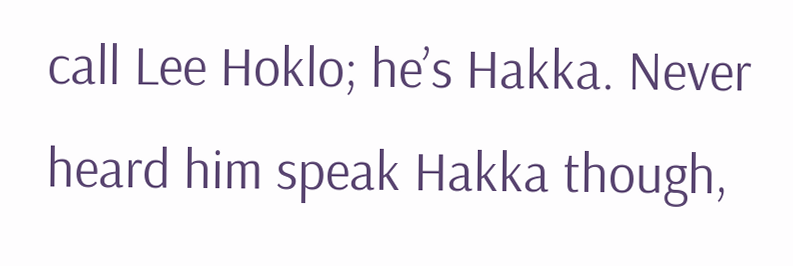call Lee Hoklo; he’s Hakka. Never heard him speak Hakka though,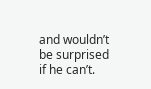and wouldn’t be surprised if he can’t.